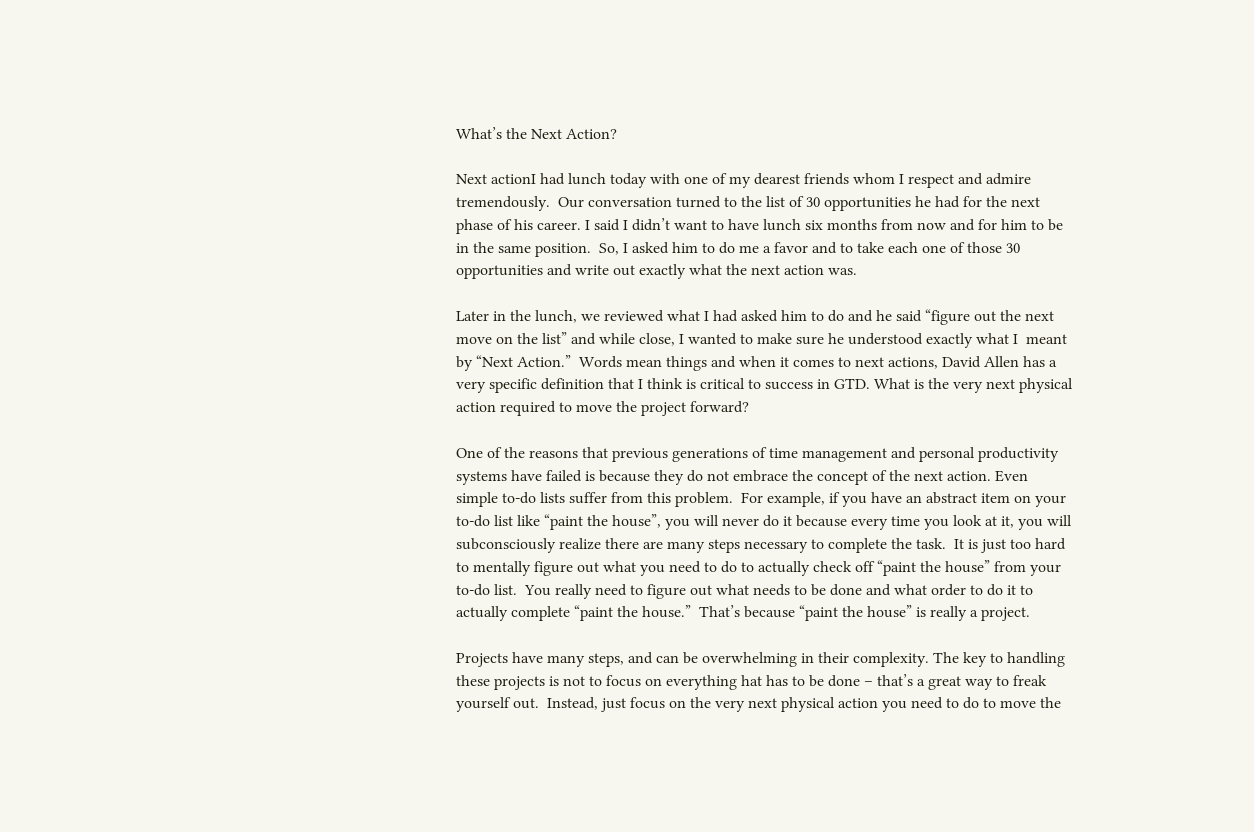What’s the Next Action?

Next actionI had lunch today with one of my dearest friends whom I respect and admire tremendously.  Our conversation turned to the list of 30 opportunities he had for the next phase of his career. I said I didn’t want to have lunch six months from now and for him to be in the same position.  So, I asked him to do me a favor and to take each one of those 30 opportunities and write out exactly what the next action was.

Later in the lunch, we reviewed what I had asked him to do and he said “figure out the next move on the list” and while close, I wanted to make sure he understood exactly what I  meant by “Next Action.”  Words mean things and when it comes to next actions, David Allen has a very specific definition that I think is critical to success in GTD. What is the very next physical action required to move the project forward?

One of the reasons that previous generations of time management and personal productivity systems have failed is because they do not embrace the concept of the next action. Even simple to-do lists suffer from this problem.  For example, if you have an abstract item on your to-do list like “paint the house”, you will never do it because every time you look at it, you will subconsciously realize there are many steps necessary to complete the task.  It is just too hard to mentally figure out what you need to do to actually check off “paint the house” from your to-do list.  You really need to figure out what needs to be done and what order to do it to actually complete “paint the house.”  That’s because “paint the house” is really a project.

Projects have many steps, and can be overwhelming in their complexity. The key to handling these projects is not to focus on everything hat has to be done – that’s a great way to freak yourself out.  Instead, just focus on the very next physical action you need to do to move the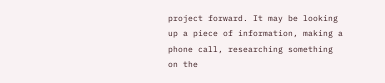project forward. It may be looking up a piece of information, making a phone call, researching something on the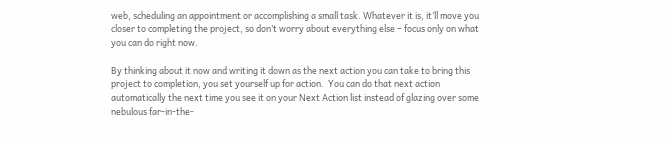web, scheduling an appointment or accomplishing a small task. Whatever it is, it’ll move you closer to completing the project, so don’t worry about everything else – focus only on what you can do right now.

By thinking about it now and writing it down as the next action you can take to bring this project to completion, you set yourself up for action.  You can do that next action automatically the next time you see it on your Next Action list instead of glazing over some nebulous far-in-the-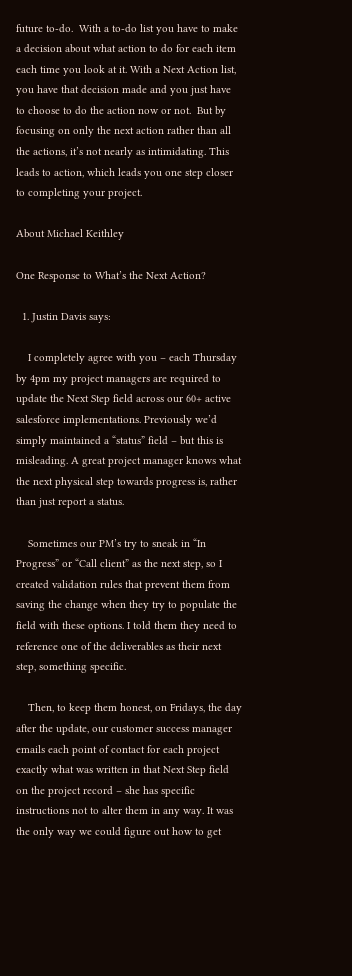future to-do.  With a to-do list you have to make a decision about what action to do for each item each time you look at it. With a Next Action list, you have that decision made and you just have to choose to do the action now or not.  But by focusing on only the next action rather than all the actions, it’s not nearly as intimidating. This leads to action, which leads you one step closer to completing your project.

About Michael Keithley

One Response to What’s the Next Action?

  1. Justin Davis says:

    I completely agree with you – each Thursday by 4pm my project managers are required to update the Next Step field across our 60+ active salesforce implementations. Previously we’d simply maintained a “status” field – but this is misleading. A great project manager knows what the next physical step towards progress is, rather than just report a status.

    Sometimes our PM’s try to sneak in “In Progress” or “Call client” as the next step, so I created validation rules that prevent them from saving the change when they try to populate the field with these options. I told them they need to reference one of the deliverables as their next step, something specific.

    Then, to keep them honest, on Fridays, the day after the update, our customer success manager emails each point of contact for each project exactly what was written in that Next Step field on the project record – she has specific instructions not to alter them in any way. It was the only way we could figure out how to get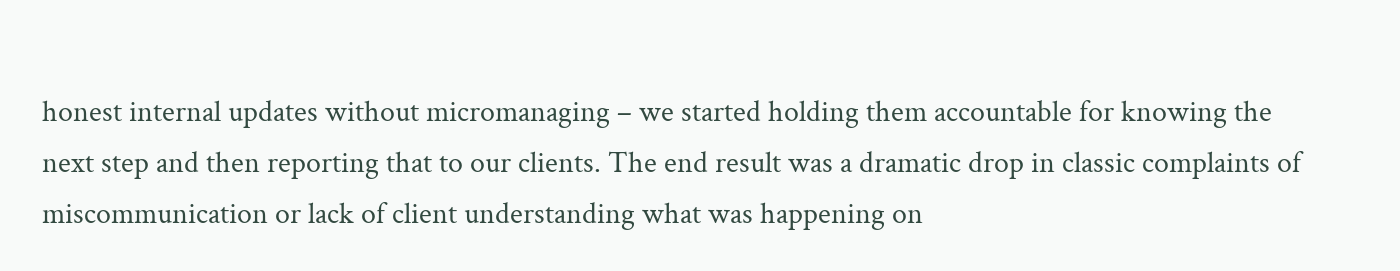honest internal updates without micromanaging – we started holding them accountable for knowing the next step and then reporting that to our clients. The end result was a dramatic drop in classic complaints of miscommunication or lack of client understanding what was happening on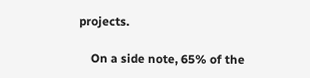projects.

    On a side note, 65% of the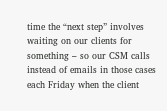time the “next step” involves waiting on our clients for something – so our CSM calls instead of emails in those cases each Friday when the client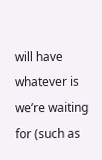will have whatever is we’re waiting for (such as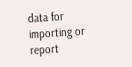data for importing or report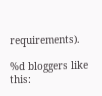requirements).

%d bloggers like this: